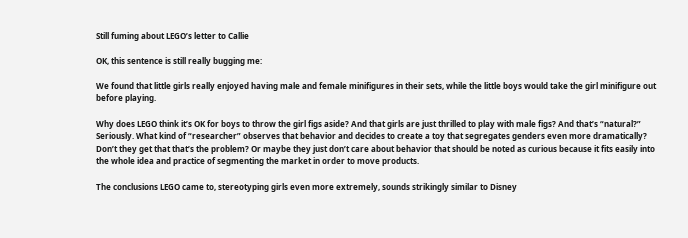Still fuming about LEGO’s letter to Callie

OK, this sentence is still really bugging me:

We found that little girls really enjoyed having male and female minifigures in their sets, while the little boys would take the girl minifigure out before playing.

Why does LEGO think it’s OK for boys to throw the girl figs aside? And that girls are just thrilled to play with male figs? And that’s “natural?” Seriously. What kind of “researcher” observes that behavior and decides to create a toy that segregates genders even more dramatically? Don’t they get that that’s the problem? Or maybe they just don’t care about behavior that should be noted as curious because it fits easily into the whole idea and practice of segmenting the market in order to move products.

The conclusions LEGO came to, stereotyping girls even more extremely, sounds strikingly similar to Disney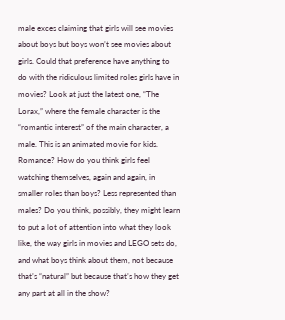male exces claiming that girls will see movies about boys but boys won’t see movies about girls. Could that preference have anything to do with the ridiculous limited roles girls have in movies? Look at just the latest one, “The Lorax,” where the female character is the “romantic interest” of the main character, a male. This is an animated movie for kids. Romance? How do you think girls feel watching themselves, again and again, in smaller roles than boys? Less represented than males? Do you think, possibly, they might learn to put a lot of attention into what they look like, the way girls in movies and LEGO sets do, and what boys think about them, not because that’s “natural” but because that’s how they get any part at all in the show?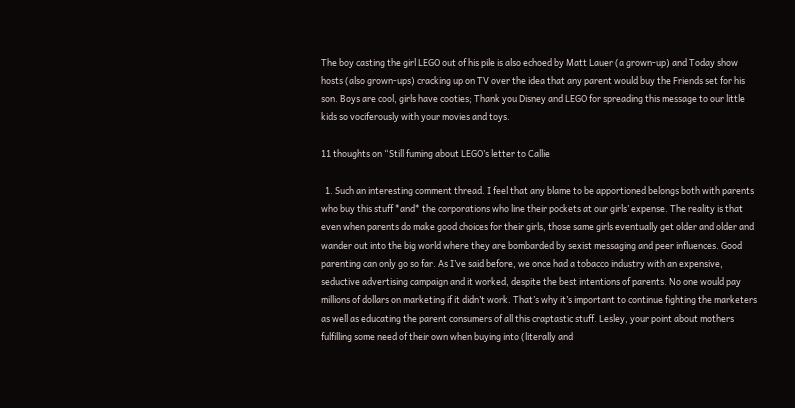The boy casting the girl LEGO out of his pile is also echoed by Matt Lauer (a grown-up) and Today show hosts (also grown-ups) cracking up on TV over the idea that any parent would buy the Friends set for his son. Boys are cool, girls have cooties; Thank you Disney and LEGO for spreading this message to our little kids so vociferously with your movies and toys.

11 thoughts on “Still fuming about LEGO’s letter to Callie

  1. Such an interesting comment thread. I feel that any blame to be apportioned belongs both with parents who buy this stuff *and* the corporations who line their pockets at our girls’ expense. The reality is that even when parents do make good choices for their girls, those same girls eventually get older and older and wander out into the big world where they are bombarded by sexist messaging and peer influences. Good parenting can only go so far. As I’ve said before, we once had a tobacco industry with an expensive, seductive advertising campaign and it worked, despite the best intentions of parents. No one would pay millions of dollars on marketing if it didn’t work. That’s why it’s important to continue fighting the marketers as well as educating the parent consumers of all this craptastic stuff. Lesley, your point about mothers fulfilling some need of their own when buying into (literally and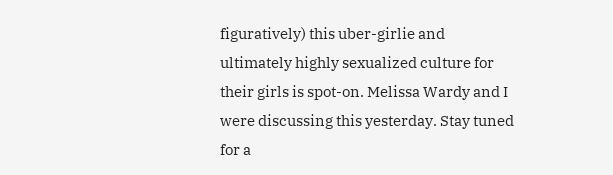figuratively) this uber-girlie and ultimately highly sexualized culture for their girls is spot-on. Melissa Wardy and I were discussing this yesterday. Stay tuned for a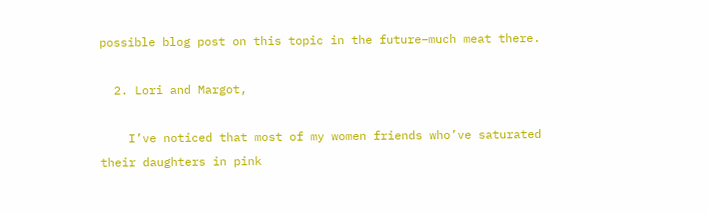possible blog post on this topic in the future–much meat there.

  2. Lori and Margot,

    I’ve noticed that most of my women friends who’ve saturated their daughters in pink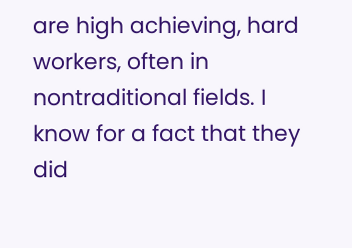are high achieving, hard workers, often in nontraditional fields. I know for a fact that they did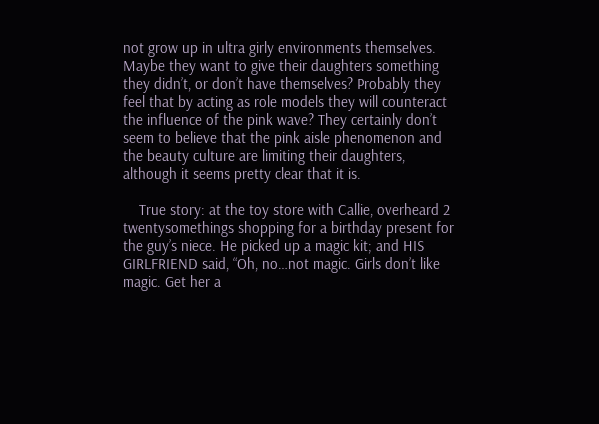not grow up in ultra girly environments themselves. Maybe they want to give their daughters something they didn’t, or don’t have themselves? Probably they feel that by acting as role models they will counteract the influence of the pink wave? They certainly don’t seem to believe that the pink aisle phenomenon and the beauty culture are limiting their daughters, although it seems pretty clear that it is.

    True story: at the toy store with Callie, overheard 2 twentysomethings shopping for a birthday present for the guy’s niece. He picked up a magic kit; and HIS GIRLFRIEND said, “Oh, no…not magic. Girls don’t like magic. Get her a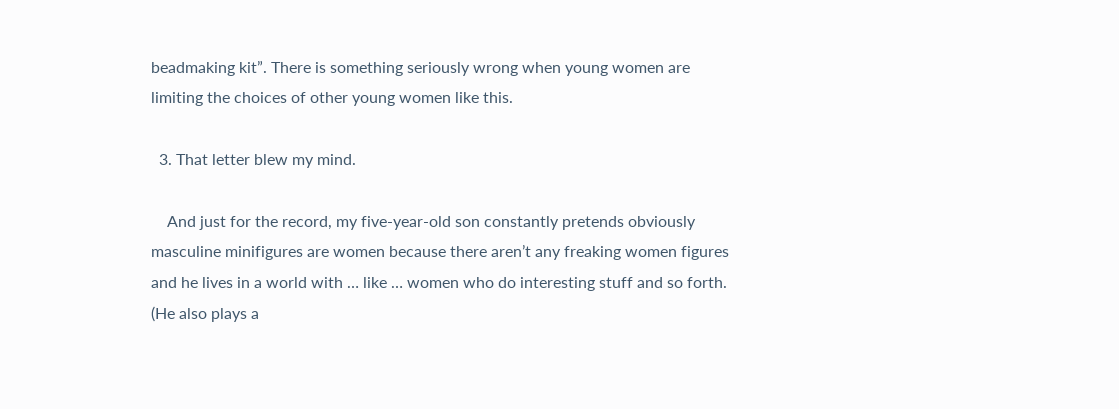beadmaking kit”. There is something seriously wrong when young women are limiting the choices of other young women like this.

  3. That letter blew my mind.

    And just for the record, my five-year-old son constantly pretends obviously masculine minifigures are women because there aren’t any freaking women figures and he lives in a world with … like … women who do interesting stuff and so forth. (He also plays a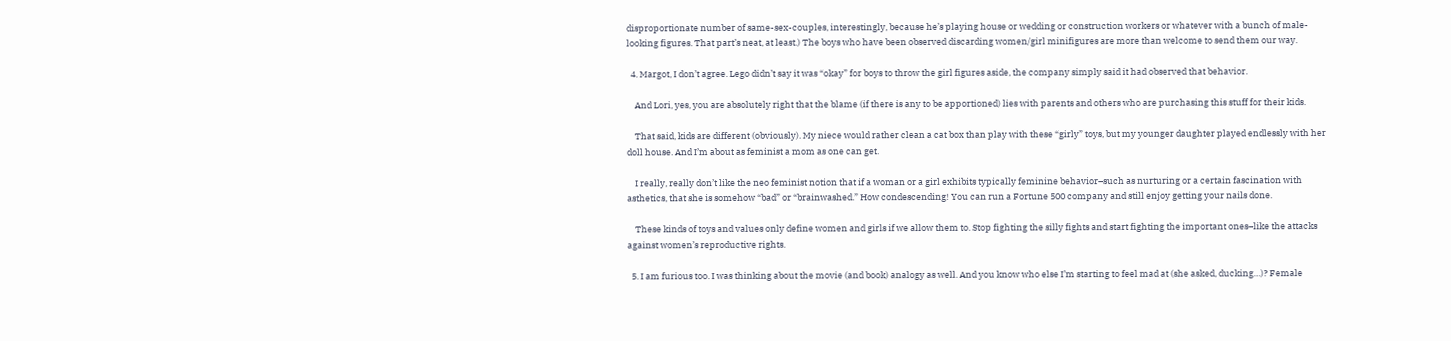disproportionate number of same-sex-couples, interestingly, because he’s playing house or wedding or construction workers or whatever with a bunch of male-looking figures. That part’s neat, at least.) The boys who have been observed discarding women/girl minifigures are more than welcome to send them our way.

  4. Margot, I don’t agree. Lego didn’t say it was “okay” for boys to throw the girl figures aside, the company simply said it had observed that behavior.

    And Lori, yes, you are absolutely right that the blame (if there is any to be apportioned) lies with parents and others who are purchasing this stuff for their kids.

    That said, kids are different (obviously). My niece would rather clean a cat box than play with these “girly” toys, but my younger daughter played endlessly with her doll house. And I’m about as feminist a mom as one can get.

    I really, really don’t like the neo feminist notion that if a woman or a girl exhibits typically feminine behavior–such as nurturing or a certain fascination with asthetics, that she is somehow “bad” or “brainwashed.” How condescending! You can run a Fortune 500 company and still enjoy getting your nails done.

    These kinds of toys and values only define women and girls if we allow them to. Stop fighting the silly fights and start fighting the important ones–like the attacks against women’s reproductive rights.

  5. I am furious too. I was thinking about the movie (and book) analogy as well. And you know who else I’m starting to feel mad at (she asked, ducking…)? Female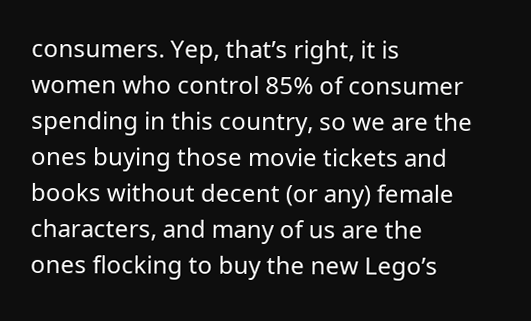consumers. Yep, that’s right, it is women who control 85% of consumer spending in this country, so we are the ones buying those movie tickets and books without decent (or any) female characters, and many of us are the ones flocking to buy the new Lego’s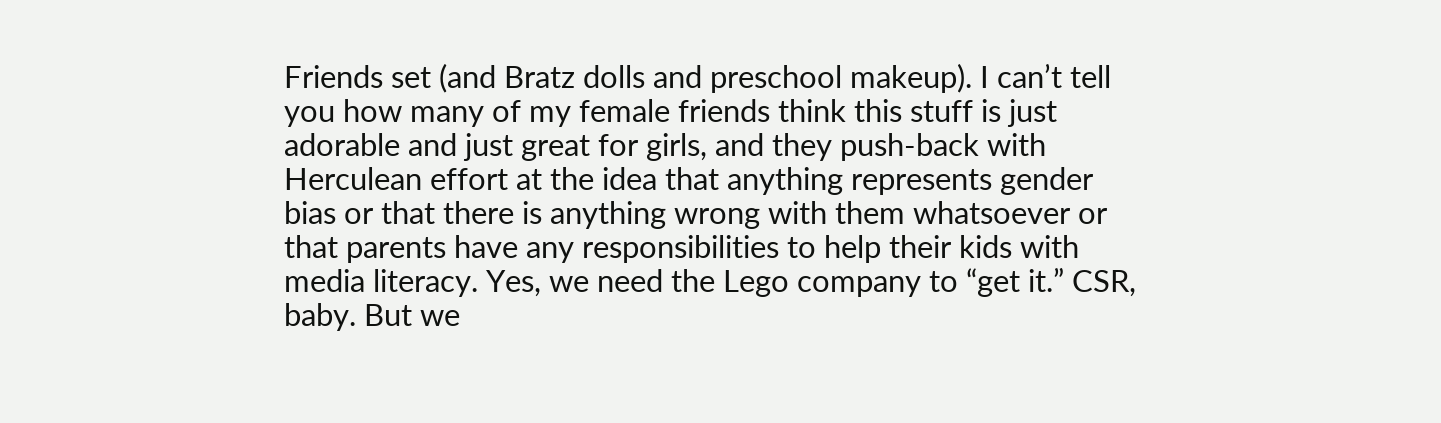Friends set (and Bratz dolls and preschool makeup). I can’t tell you how many of my female friends think this stuff is just adorable and just great for girls, and they push-back with Herculean effort at the idea that anything represents gender bias or that there is anything wrong with them whatsoever or that parents have any responsibilities to help their kids with media literacy. Yes, we need the Lego company to “get it.” CSR, baby. But we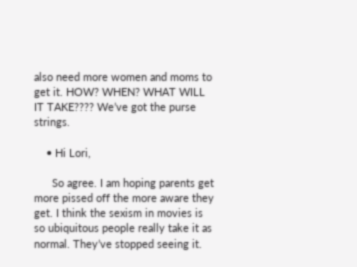also need more women and moms to get it. HOW? WHEN? WHAT WILL IT TAKE???? We’ve got the purse strings.

    • Hi Lori,

      So agree. I am hoping parents get more pissed off the more aware they get. I think the sexism in movies is so ubiquitous people really take it as normal. They’ve stopped seeing it.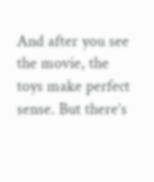And after you see the movie, the toys make perfect sense. But there’s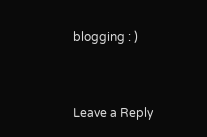blogging : )


Leave a Reply